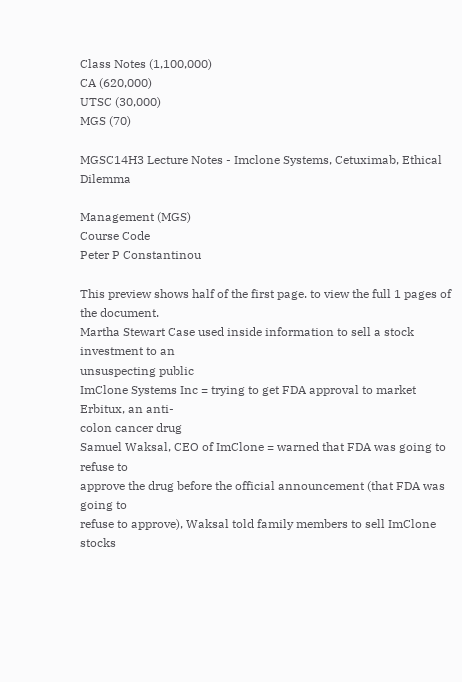Class Notes (1,100,000)
CA (620,000)
UTSC (30,000)
MGS (70)

MGSC14H3 Lecture Notes - Imclone Systems, Cetuximab, Ethical Dilemma

Management (MGS)
Course Code
Peter P Constantinou

This preview shows half of the first page. to view the full 1 pages of the document.
Martha Stewart Case used inside information to sell a stock investment to an
unsuspecting public
ImClone Systems Inc = trying to get FDA approval to market Erbitux, an anti-
colon cancer drug
Samuel Waksal, CEO of ImClone = warned that FDA was going to refuse to
approve the drug before the official announcement (that FDA was going to
refuse to approve), Waksal told family members to sell ImClone stocks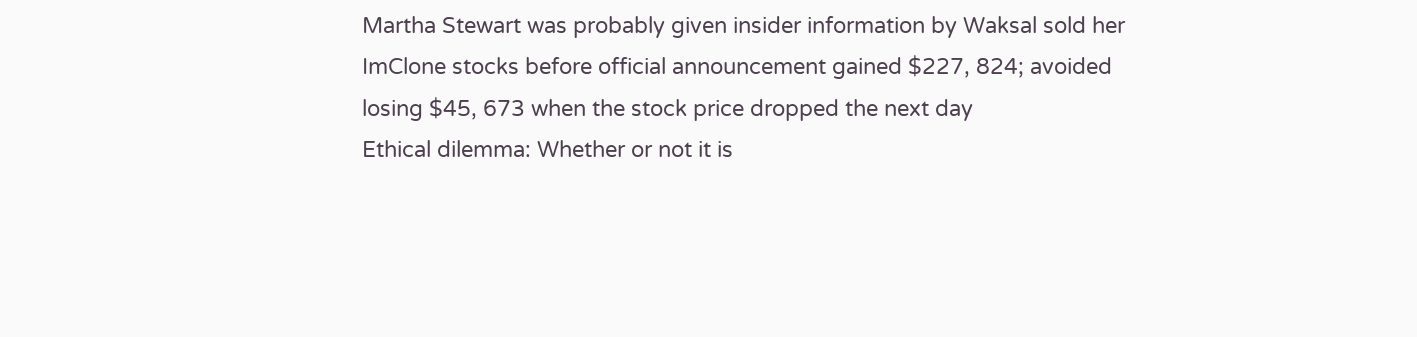Martha Stewart was probably given insider information by Waksal sold her
ImClone stocks before official announcement gained $227, 824; avoided
losing $45, 673 when the stock price dropped the next day
Ethical dilemma: Whether or not it is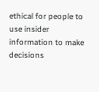ethical for people to use insider
information to make decisions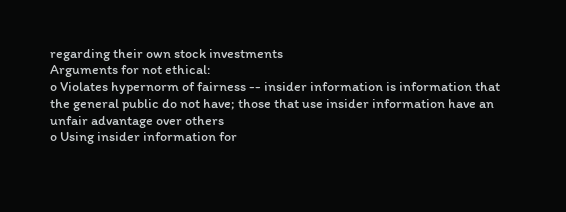regarding their own stock investments
Arguments for not ethical:
o Violates hypernorm of fairness -- insider information is information that
the general public do not have; those that use insider information have an
unfair advantage over others
o Using insider information for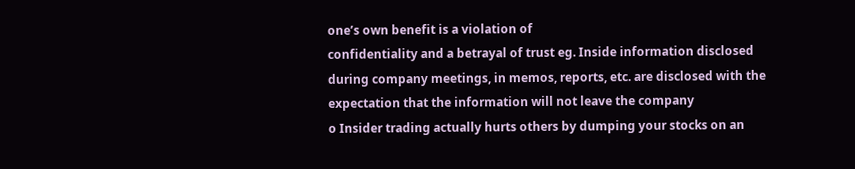one’s own benefit is a violation of
confidentiality and a betrayal of trust eg. Inside information disclosed
during company meetings, in memos, reports, etc. are disclosed with the
expectation that the information will not leave the company
o Insider trading actually hurts others by dumping your stocks on an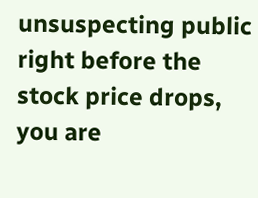unsuspecting public right before the stock price drops, you are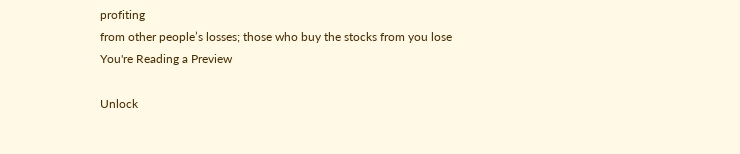profiting
from other people’s losses; those who buy the stocks from you lose
You're Reading a Preview

Unlock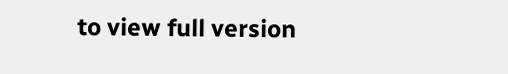to view full version